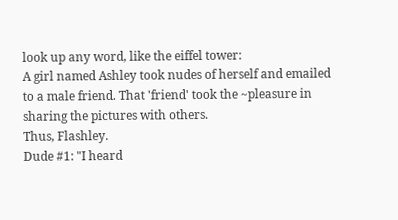look up any word, like the eiffel tower:
A girl named Ashley took nudes of herself and emailed to a male friend. That 'friend' took the ~pleasure in sharing the pictures with others.
Thus, Flashley.
Dude #1: "I heard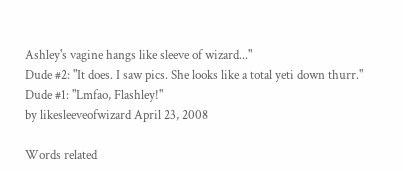Ashley's vagine hangs like sleeve of wizard..."
Dude #2: "It does. I saw pics. She looks like a total yeti down thurr."
Dude #1: "Lmfao, Flashley!"
by likesleeveofwizard April 23, 2008

Words related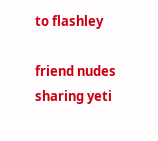to flashley

friend nudes sharing yeti